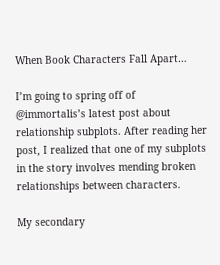When Book Characters Fall Apart…

I’m going to spring off of @immortalis’s latest post about relationship subplots. After reading her post, I realized that one of my subplots in the story involves mending broken relationships between characters.

My secondary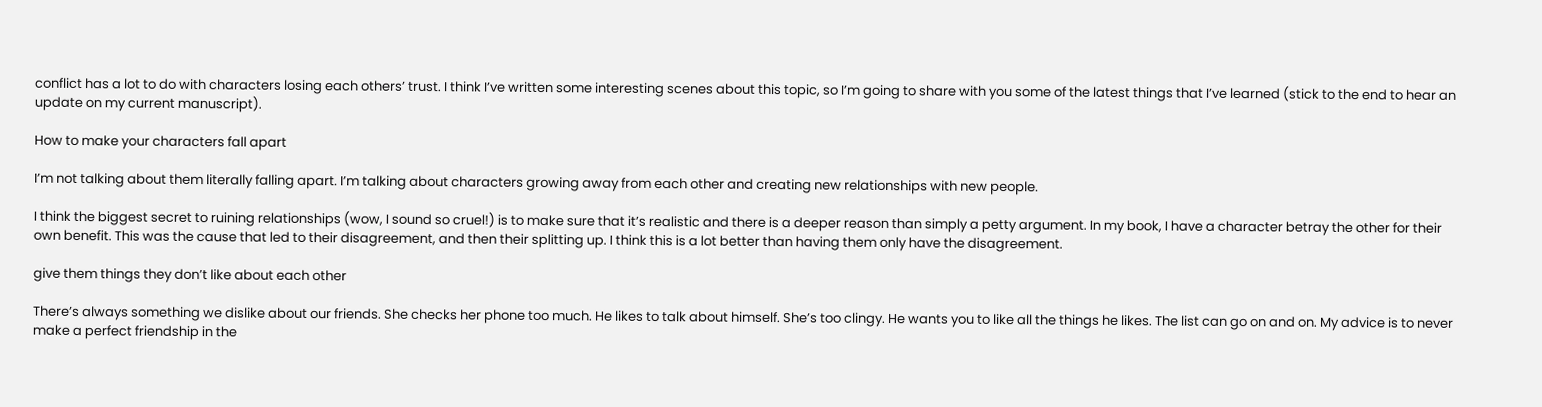conflict has a lot to do with characters losing each others’ trust. I think I’ve written some interesting scenes about this topic, so I’m going to share with you some of the latest things that I’ve learned (stick to the end to hear an update on my current manuscript).

How to make your characters fall apart

I’m not talking about them literally falling apart. I’m talking about characters growing away from each other and creating new relationships with new people.

I think the biggest secret to ruining relationships (wow, I sound so cruel!) is to make sure that it’s realistic and there is a deeper reason than simply a petty argument. In my book, I have a character betray the other for their own benefit. This was the cause that led to their disagreement, and then their splitting up. I think this is a lot better than having them only have the disagreement.

give them things they don’t like about each other

There’s always something we dislike about our friends. She checks her phone too much. He likes to talk about himself. She’s too clingy. He wants you to like all the things he likes. The list can go on and on. My advice is to never make a perfect friendship in the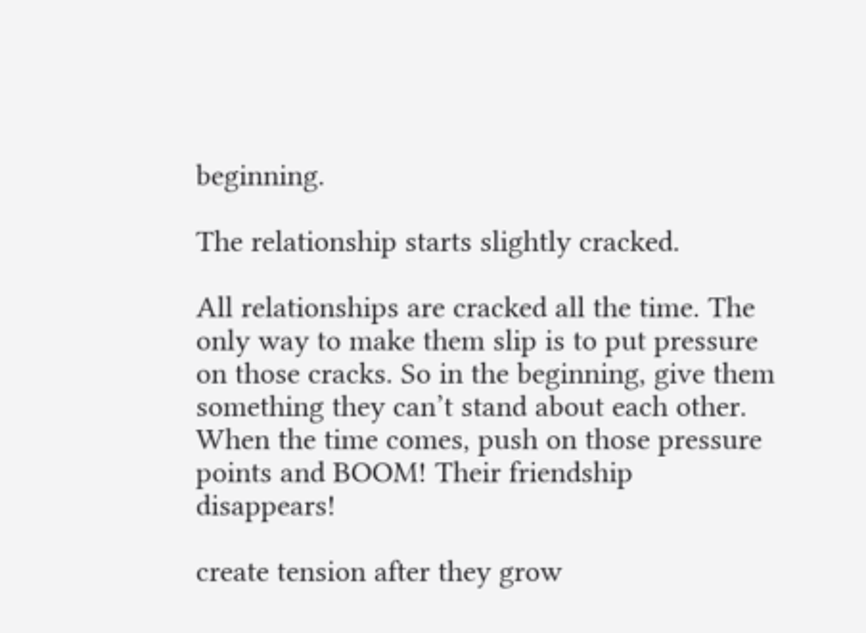beginning.

The relationship starts slightly cracked.

All relationships are cracked all the time. The only way to make them slip is to put pressure on those cracks. So in the beginning, give them something they can’t stand about each other. When the time comes, push on those pressure points and BOOM! Their friendship disappears!

create tension after they grow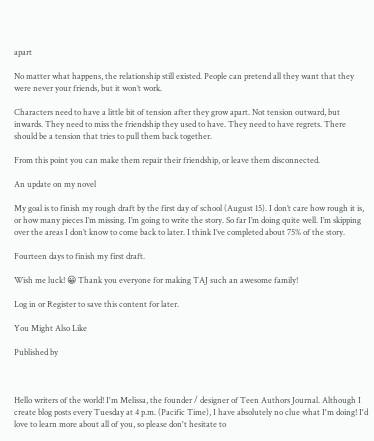apart

No matter what happens, the relationship still existed. People can pretend all they want that they were never your friends, but it won’t work.

Characters need to have a little bit of tension after they grow apart. Not tension outward, but inwards. They need to miss the friendship they used to have. They need to have regrets. There should be a tension that tries to pull them back together.

From this point you can make them repair their friendship, or leave them disconnected.

An update on my novel

My goal is to finish my rough draft by the first day of school (August 15). I don’t care how rough it is, or how many pieces I’m missing. I’m going to write the story. So far I’m doing quite well. I’m skipping over the areas I don’t know to come back to later. I think I’ve completed about 75% of the story.

Fourteen days to finish my first draft.

Wish me luck! 😀 Thank you everyone for making TAJ such an awesome family!

Log in or Register to save this content for later.

You Might Also Like

Published by



Hello writers of the world! I'm Melissa, the founder / designer of Teen Authors Journal. Although I create blog posts every Tuesday at 4 p.m. (Pacific Time), I have absolutely no clue what I'm doing! I'd love to learn more about all of you, so please don't hesitate to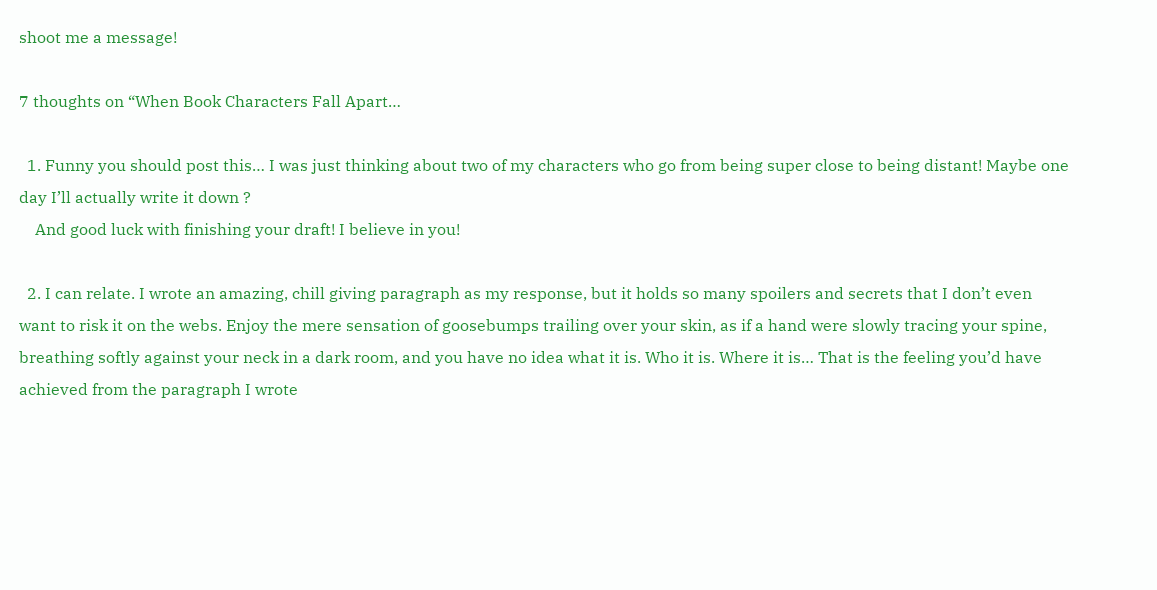shoot me a message!

7 thoughts on “When Book Characters Fall Apart…

  1. Funny you should post this… I was just thinking about two of my characters who go from being super close to being distant! Maybe one day I’ll actually write it down ?
    And good luck with finishing your draft! I believe in you!

  2. I can relate. I wrote an amazing, chill giving paragraph as my response, but it holds so many spoilers and secrets that I don’t even want to risk it on the webs. Enjoy the mere sensation of goosebumps trailing over your skin, as if a hand were slowly tracing your spine, breathing softly against your neck in a dark room, and you have no idea what it is. Who it is. Where it is… That is the feeling you’d have achieved from the paragraph I wrote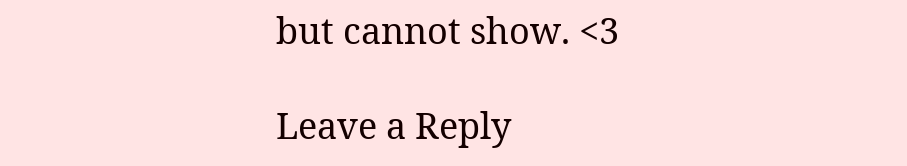but cannot show. <3

Leave a Reply